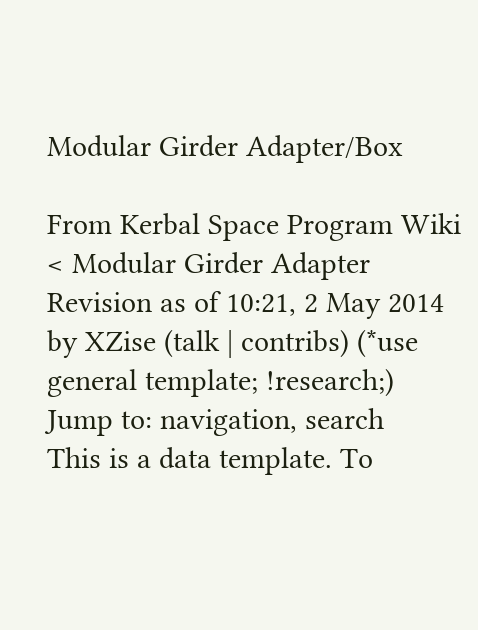Modular Girder Adapter/Box

From Kerbal Space Program Wiki
< Modular Girder Adapter
Revision as of 10:21, 2 May 2014 by XZise (talk | contribs) (*use general template; !research;)
Jump to: navigation, search
This is a data template. To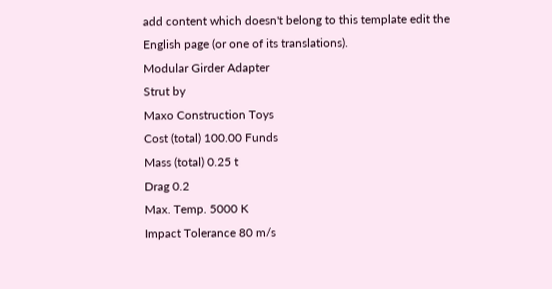add content which doesn't belong to this template edit the English page (or one of its translations).
Modular Girder Adapter
Strut by
Maxo Construction Toys
Cost (total) 100.00 Funds
Mass (total) 0.25 t
Drag 0.2
Max. Temp. 5000 K
Impact Tolerance 80 m/s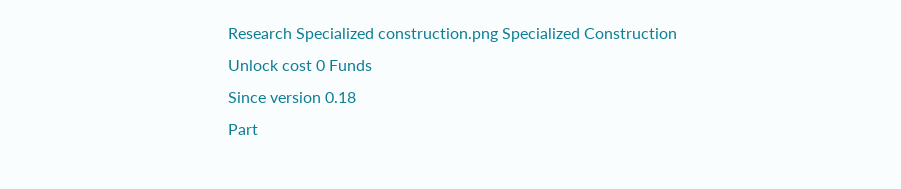Research Specialized construction.png Specialized Construction
Unlock cost 0 Funds
Since version 0.18
Part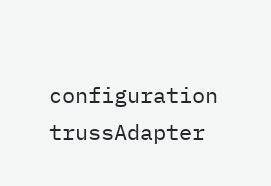configuration trussAdapter